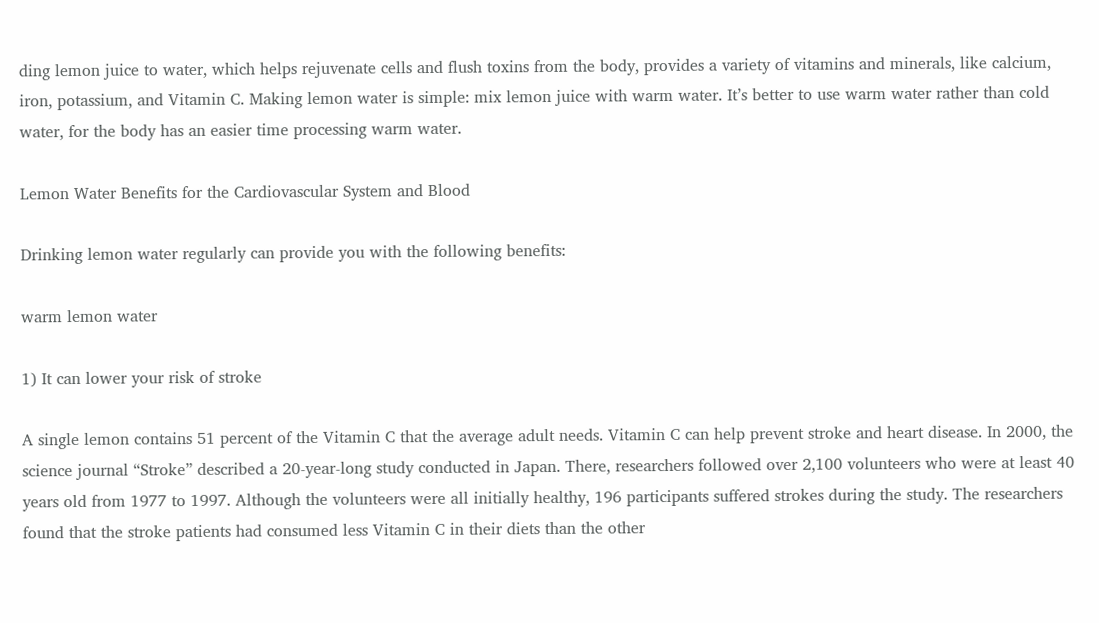ding lemon juice to water, which helps rejuvenate cells and flush toxins from the body, provides a variety of vitamins and minerals, like calcium, iron, potassium, and Vitamin C. Making lemon water is simple: mix lemon juice with warm water. It’s better to use warm water rather than cold water, for the body has an easier time processing warm water.

Lemon Water Benefits for the Cardiovascular System and Blood

Drinking lemon water regularly can provide you with the following benefits:

warm lemon water

1) It can lower your risk of stroke

A single lemon contains 51 percent of the Vitamin C that the average adult needs. Vitamin C can help prevent stroke and heart disease. In 2000, the science journal “Stroke” described a 20-year-long study conducted in Japan. There, researchers followed over 2,100 volunteers who were at least 40 years old from 1977 to 1997. Although the volunteers were all initially healthy, 196 participants suffered strokes during the study. The researchers found that the stroke patients had consumed less Vitamin C in their diets than the other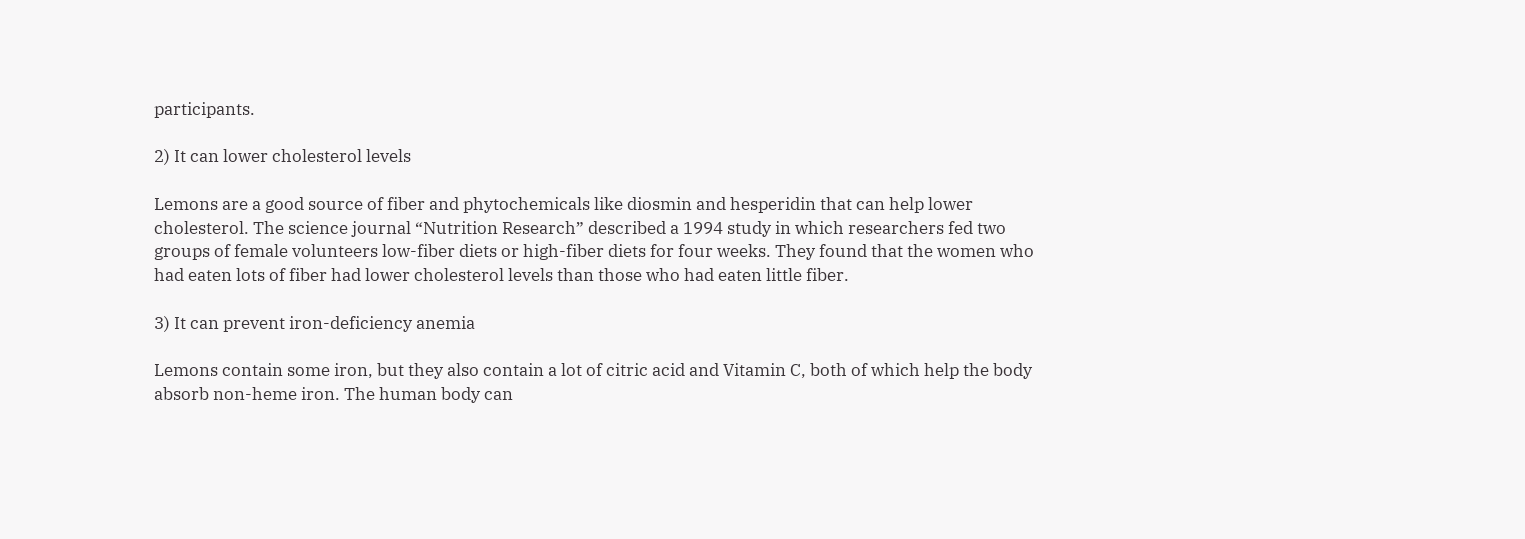participants.

2) It can lower cholesterol levels

Lemons are a good source of fiber and phytochemicals like diosmin and hesperidin that can help lower cholesterol. The science journal “Nutrition Research” described a 1994 study in which researchers fed two groups of female volunteers low-fiber diets or high-fiber diets for four weeks. They found that the women who had eaten lots of fiber had lower cholesterol levels than those who had eaten little fiber.

3) It can prevent iron-deficiency anemia

Lemons contain some iron, but they also contain a lot of citric acid and Vitamin C, both of which help the body absorb non-heme iron. The human body can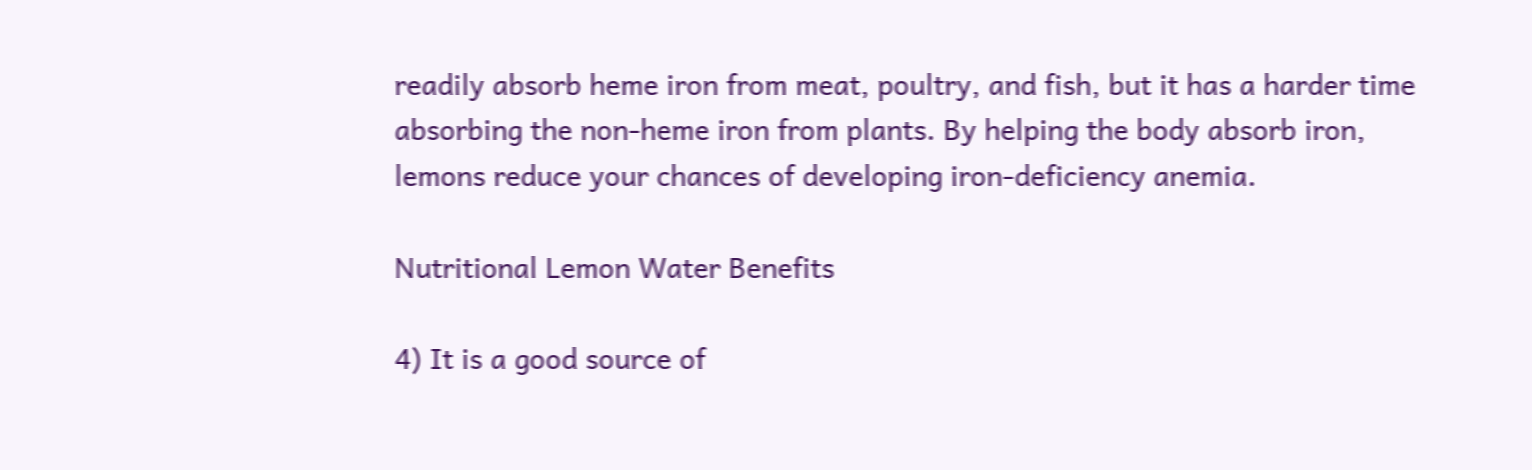readily absorb heme iron from meat, poultry, and fish, but it has a harder time absorbing the non-heme iron from plants. By helping the body absorb iron, lemons reduce your chances of developing iron-deficiency anemia.

Nutritional Lemon Water Benefits

4) It is a good source of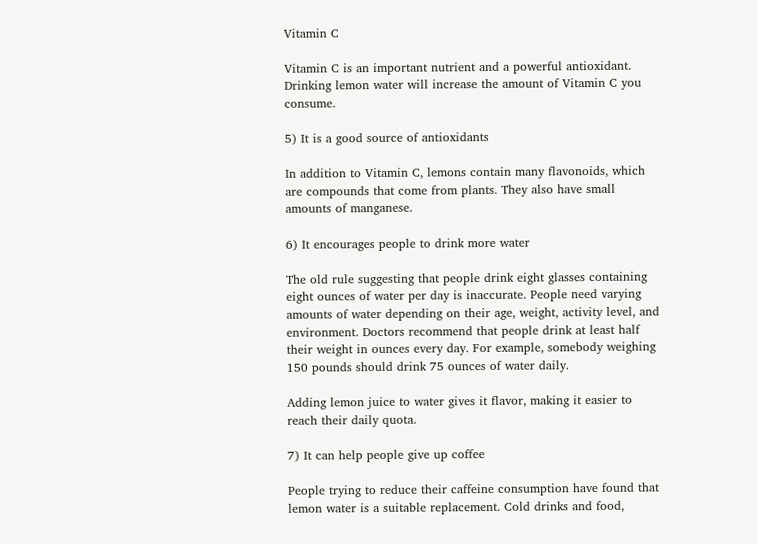Vitamin C

Vitamin C is an important nutrient and a powerful antioxidant. Drinking lemon water will increase the amount of Vitamin C you consume.

5) It is a good source of antioxidants

In addition to Vitamin C, lemons contain many flavonoids, which are compounds that come from plants. They also have small amounts of manganese.

6) It encourages people to drink more water

The old rule suggesting that people drink eight glasses containing eight ounces of water per day is inaccurate. People need varying amounts of water depending on their age, weight, activity level, and environment. Doctors recommend that people drink at least half their weight in ounces every day. For example, somebody weighing 150 pounds should drink 75 ounces of water daily.

Adding lemon juice to water gives it flavor, making it easier to reach their daily quota.

7) It can help people give up coffee

People trying to reduce their caffeine consumption have found that lemon water is a suitable replacement. Cold drinks and food,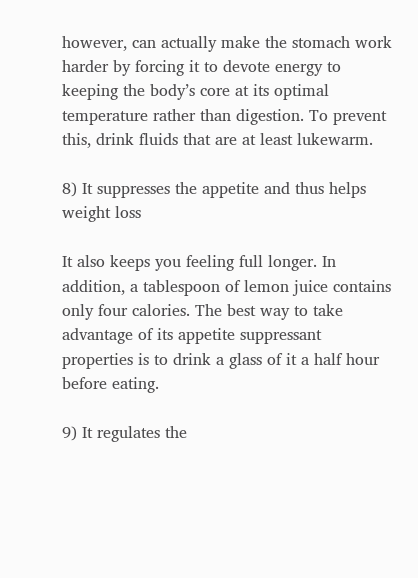however, can actually make the stomach work harder by forcing it to devote energy to keeping the body’s core at its optimal temperature rather than digestion. To prevent this, drink fluids that are at least lukewarm.

8) It suppresses the appetite and thus helps weight loss

It also keeps you feeling full longer. In addition, a tablespoon of lemon juice contains only four calories. The best way to take advantage of its appetite suppressant properties is to drink a glass of it a half hour before eating.

9) It regulates the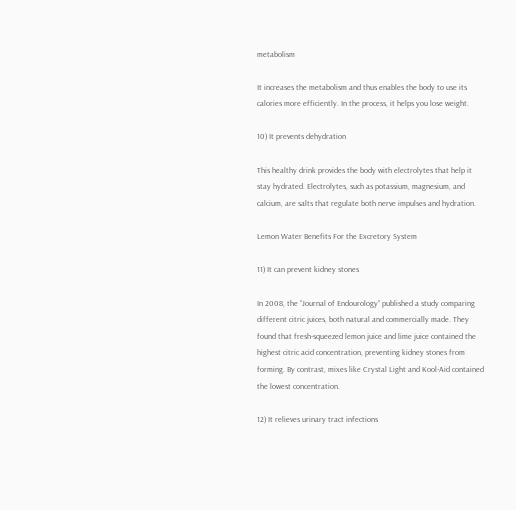metabolism

It increases the metabolism and thus enables the body to use its calories more efficiently. In the process, it helps you lose weight.

10) It prevents dehydration

This healthy drink provides the body with electrolytes that help it stay hydrated. Electrolytes, such as potassium, magnesium, and calcium, are salts that regulate both nerve impulses and hydration.

Lemon Water Benefits For the Excretory System

11) It can prevent kidney stones

In 2008, the “Journal of Endourology” published a study comparing different citric juices, both natural and commercially made. They found that fresh-squeezed lemon juice and lime juice contained the highest citric acid concentration, preventing kidney stones from forming. By contrast, mixes like Crystal Light and Kool-Aid contained the lowest concentration.

12) It relieves urinary tract infections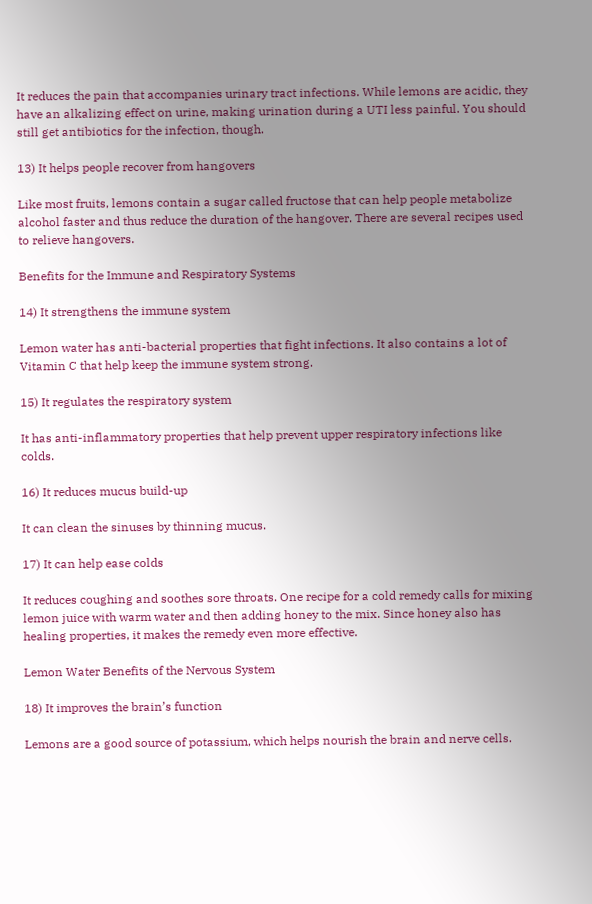It reduces the pain that accompanies urinary tract infections. While lemons are acidic, they have an alkalizing effect on urine, making urination during a UTI less painful. You should still get antibiotics for the infection, though.

13) It helps people recover from hangovers

Like most fruits, lemons contain a sugar called fructose that can help people metabolize alcohol faster and thus reduce the duration of the hangover. There are several recipes used to relieve hangovers.

Benefits for the Immune and Respiratory Systems

14) It strengthens the immune system

Lemon water has anti-bacterial properties that fight infections. It also contains a lot of Vitamin C that help keep the immune system strong.

15) It regulates the respiratory system

It has anti-inflammatory properties that help prevent upper respiratory infections like colds.

16) It reduces mucus build-up

It can clean the sinuses by thinning mucus.

17) It can help ease colds

It reduces coughing and soothes sore throats. One recipe for a cold remedy calls for mixing lemon juice with warm water and then adding honey to the mix. Since honey also has healing properties, it makes the remedy even more effective.

Lemon Water Benefits of the Nervous System

18) It improves the brain’s function

Lemons are a good source of potassium, which helps nourish the brain and nerve cells.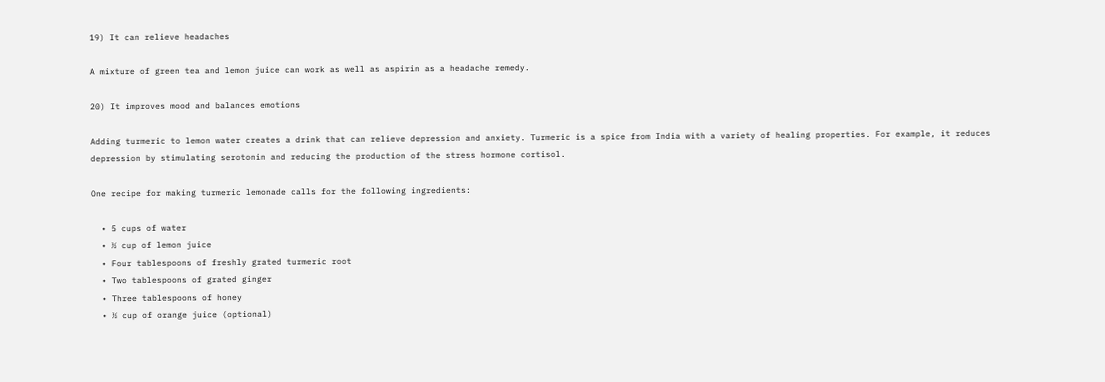19) It can relieve headaches

A mixture of green tea and lemon juice can work as well as aspirin as a headache remedy.

20) It improves mood and balances emotions

Adding turmeric to lemon water creates a drink that can relieve depression and anxiety. Turmeric is a spice from India with a variety of healing properties. For example, it reduces depression by stimulating serotonin and reducing the production of the stress hormone cortisol.

One recipe for making turmeric lemonade calls for the following ingredients:

  • 5 cups of water
  • ½ cup of lemon juice
  • Four tablespoons of freshly grated turmeric root
  • Two tablespoons of grated ginger
  • Three tablespoons of honey
  • ½ cup of orange juice (optional)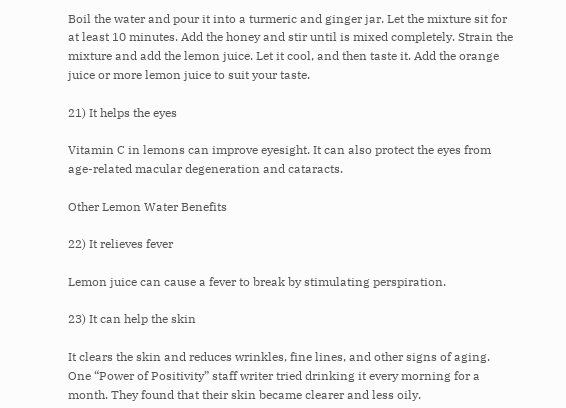Boil the water and pour it into a turmeric and ginger jar. Let the mixture sit for at least 10 minutes. Add the honey and stir until is mixed completely. Strain the mixture and add the lemon juice. Let it cool, and then taste it. Add the orange juice or more lemon juice to suit your taste.

21) It helps the eyes

Vitamin C in lemons can improve eyesight. It can also protect the eyes from age-related macular degeneration and cataracts.

Other Lemon Water Benefits

22) It relieves fever

Lemon juice can cause a fever to break by stimulating perspiration.

23) It can help the skin

It clears the skin and reduces wrinkles, fine lines, and other signs of aging. One “Power of Positivity” staff writer tried drinking it every morning for a month. They found that their skin became clearer and less oily.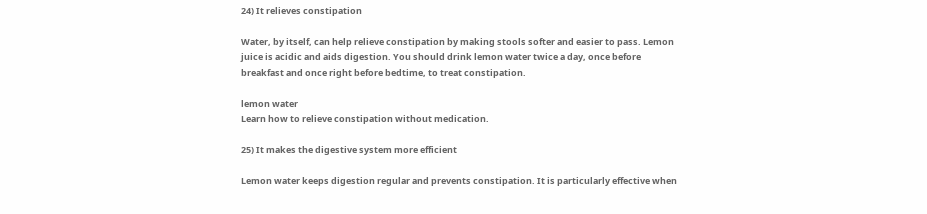24) It relieves constipation

Water, by itself, can help relieve constipation by making stools softer and easier to pass. Lemon juice is acidic and aids digestion. You should drink lemon water twice a day, once before breakfast and once right before bedtime, to treat constipation.

lemon water
Learn how to relieve constipation without medication.

25) It makes the digestive system more efficient

Lemon water keeps digestion regular and prevents constipation. It is particularly effective when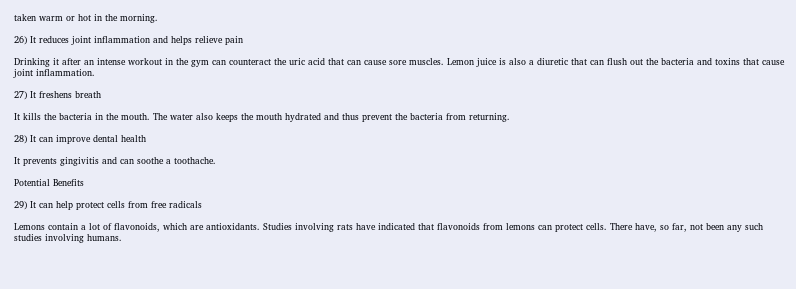taken warm or hot in the morning.

26) It reduces joint inflammation and helps relieve pain

Drinking it after an intense workout in the gym can counteract the uric acid that can cause sore muscles. Lemon juice is also a diuretic that can flush out the bacteria and toxins that cause joint inflammation.

27) It freshens breath

It kills the bacteria in the mouth. The water also keeps the mouth hydrated and thus prevent the bacteria from returning.

28) It can improve dental health

It prevents gingivitis and can soothe a toothache.

Potential Benefits

29) It can help protect cells from free radicals

Lemons contain a lot of flavonoids, which are antioxidants. Studies involving rats have indicated that flavonoids from lemons can protect cells. There have, so far, not been any such studies involving humans.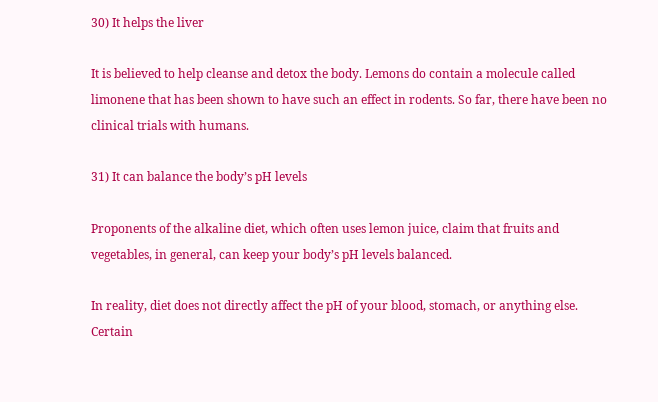30) It helps the liver

It is believed to help cleanse and detox the body. Lemons do contain a molecule called limonene that has been shown to have such an effect in rodents. So far, there have been no clinical trials with humans.

31) It can balance the body’s pH levels

Proponents of the alkaline diet, which often uses lemon juice, claim that fruits and vegetables, in general, can keep your body’s pH levels balanced.

In reality, diet does not directly affect the pH of your blood, stomach, or anything else. Certain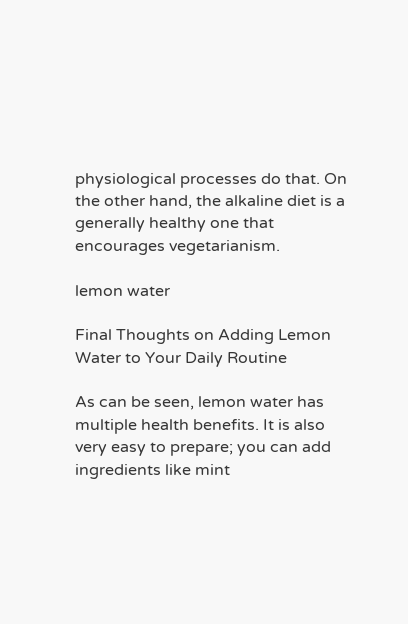physiological processes do that. On the other hand, the alkaline diet is a generally healthy one that encourages vegetarianism.

lemon water

Final Thoughts on Adding Lemon Water to Your Daily Routine

As can be seen, lemon water has multiple health benefits. It is also very easy to prepare; you can add ingredients like mint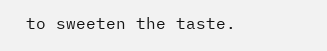to sweeten the taste.